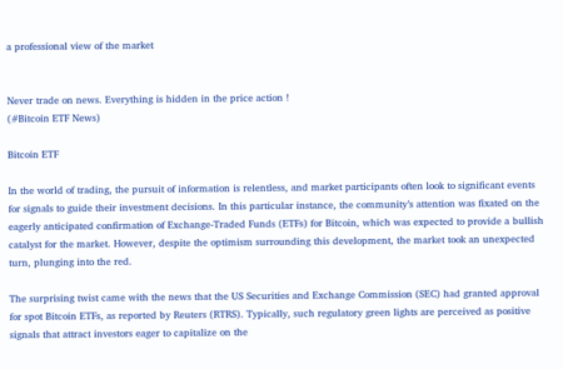a professional view of the market


Never trade on news. Everything is hidden in the price action !
(#Bitcoin ETF News)

Bitcoin ETF

In the world of trading, the pursuit of information is relentless, and market participants often look to significant events for signals to guide their investment decisions. In this particular instance, the community’s attention was fixated on the eagerly anticipated confirmation of Exchange-Traded Funds (ETFs) for Bitcoin, which was expected to provide a bullish catalyst for the market. However, despite the optimism surrounding this development, the market took an unexpected turn, plunging into the red.

The surprising twist came with the news that the US Securities and Exchange Commission (SEC) had granted approval for spot Bitcoin ETFs, as reported by Reuters (RTRS). Typically, such regulatory green lights are perceived as positive signals that attract investors eager to capitalize on the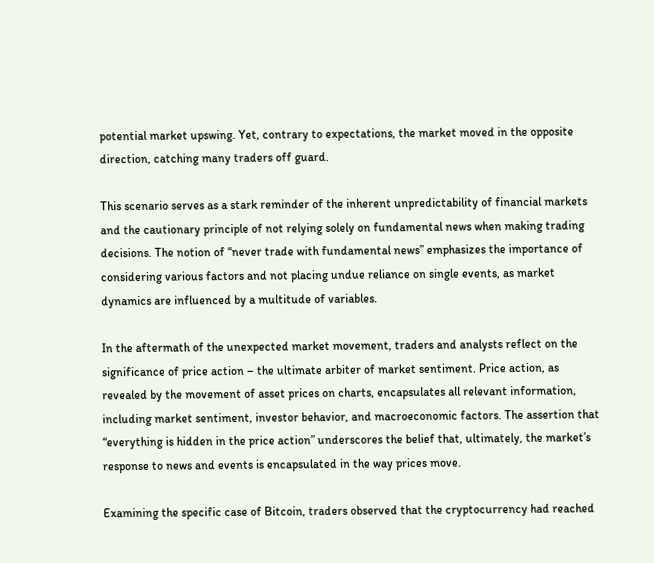potential market upswing. Yet, contrary to expectations, the market moved in the opposite direction, catching many traders off guard.

This scenario serves as a stark reminder of the inherent unpredictability of financial markets and the cautionary principle of not relying solely on fundamental news when making trading decisions. The notion of “never trade with fundamental news” emphasizes the importance of considering various factors and not placing undue reliance on single events, as market dynamics are influenced by a multitude of variables.

In the aftermath of the unexpected market movement, traders and analysts reflect on the significance of price action – the ultimate arbiter of market sentiment. Price action, as revealed by the movement of asset prices on charts, encapsulates all relevant information, including market sentiment, investor behavior, and macroeconomic factors. The assertion that “everything is hidden in the price action” underscores the belief that, ultimately, the market’s response to news and events is encapsulated in the way prices move.

Examining the specific case of Bitcoin, traders observed that the cryptocurrency had reached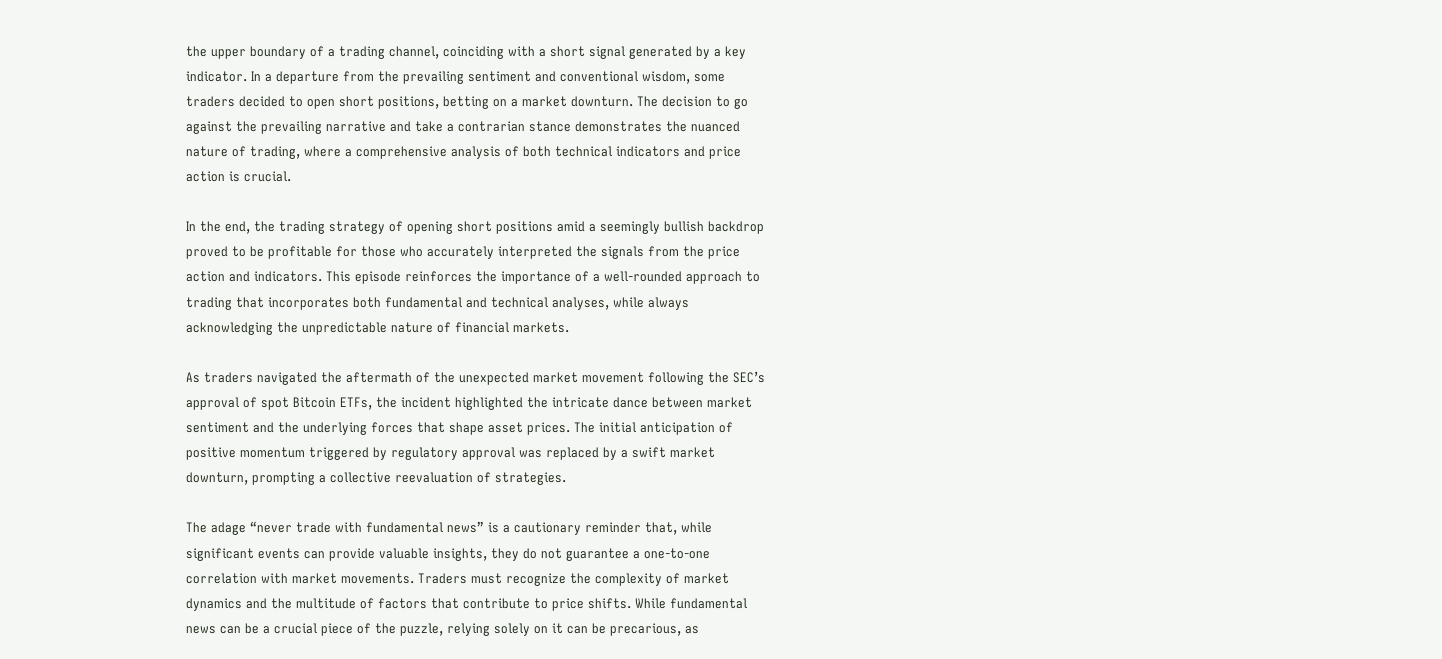the upper boundary of a trading channel, coinciding with a short signal generated by a key indicator. In a departure from the prevailing sentiment and conventional wisdom, some traders decided to open short positions, betting on a market downturn. The decision to go against the prevailing narrative and take a contrarian stance demonstrates the nuanced nature of trading, where a comprehensive analysis of both technical indicators and price action is crucial.

In the end, the trading strategy of opening short positions amid a seemingly bullish backdrop proved to be profitable for those who accurately interpreted the signals from the price action and indicators. This episode reinforces the importance of a well-rounded approach to trading that incorporates both fundamental and technical analyses, while always acknowledging the unpredictable nature of financial markets.

As traders navigated the aftermath of the unexpected market movement following the SEC’s approval of spot Bitcoin ETFs, the incident highlighted the intricate dance between market sentiment and the underlying forces that shape asset prices. The initial anticipation of positive momentum triggered by regulatory approval was replaced by a swift market downturn, prompting a collective reevaluation of strategies.

The adage “never trade with fundamental news” is a cautionary reminder that, while significant events can provide valuable insights, they do not guarantee a one-to-one correlation with market movements. Traders must recognize the complexity of market dynamics and the multitude of factors that contribute to price shifts. While fundamental news can be a crucial piece of the puzzle, relying solely on it can be precarious, as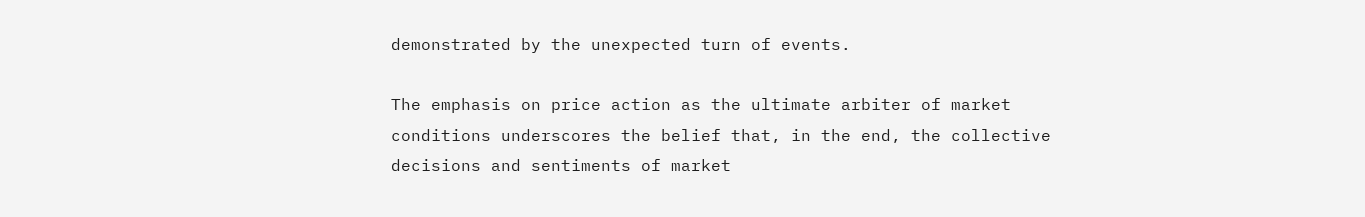demonstrated by the unexpected turn of events.

The emphasis on price action as the ultimate arbiter of market conditions underscores the belief that, in the end, the collective decisions and sentiments of market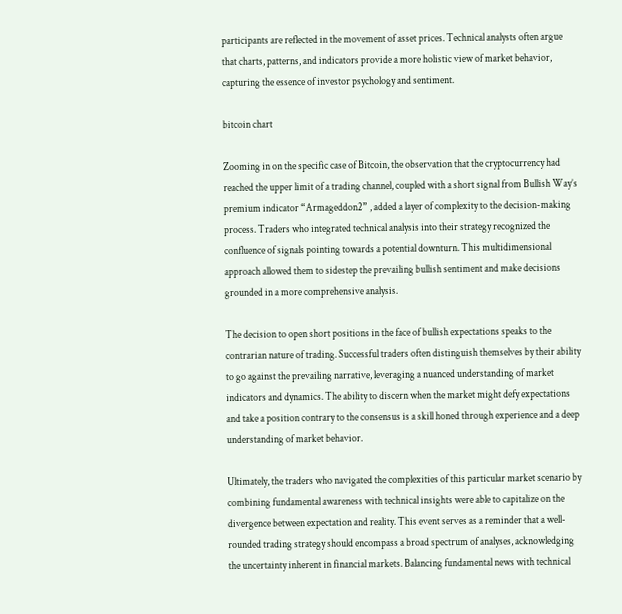participants are reflected in the movement of asset prices. Technical analysts often argue that charts, patterns, and indicators provide a more holistic view of market behavior, capturing the essence of investor psychology and sentiment.

bitcoin chart

Zooming in on the specific case of Bitcoin, the observation that the cryptocurrency had reached the upper limit of a trading channel, coupled with a short signal from Bullish Way’s premium indicator “Armageddon2” , added a layer of complexity to the decision-making process. Traders who integrated technical analysis into their strategy recognized the confluence of signals pointing towards a potential downturn. This multidimensional approach allowed them to sidestep the prevailing bullish sentiment and make decisions grounded in a more comprehensive analysis.

The decision to open short positions in the face of bullish expectations speaks to the contrarian nature of trading. Successful traders often distinguish themselves by their ability to go against the prevailing narrative, leveraging a nuanced understanding of market indicators and dynamics. The ability to discern when the market might defy expectations and take a position contrary to the consensus is a skill honed through experience and a deep understanding of market behavior.

Ultimately, the traders who navigated the complexities of this particular market scenario by combining fundamental awareness with technical insights were able to capitalize on the divergence between expectation and reality. This event serves as a reminder that a well-rounded trading strategy should encompass a broad spectrum of analyses, acknowledging the uncertainty inherent in financial markets. Balancing fundamental news with technical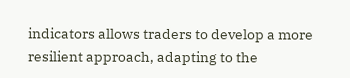indicators allows traders to develop a more resilient approach, adapting to the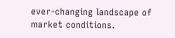ever-changing landscape of market conditions.